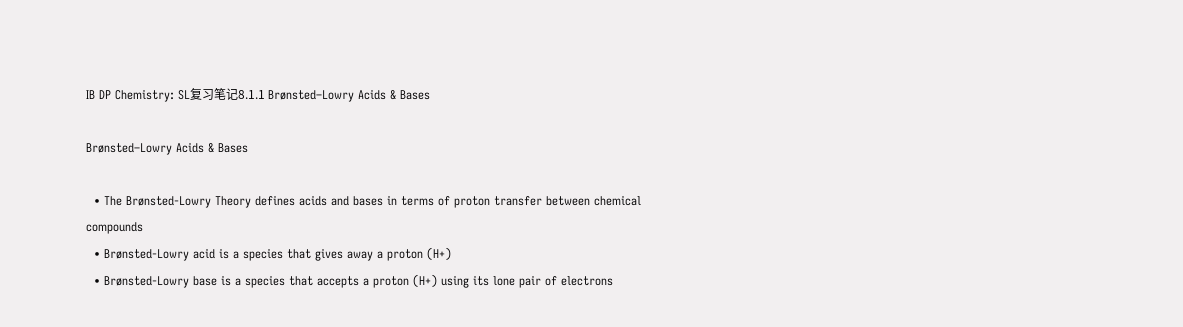IB DP Chemistry: SL复习笔记8.1.1 Brønsted–Lowry Acids & Bases

Brønsted–Lowry Acids & Bases

  • The Brønsted-Lowry Theory defines acids and bases in terms of proton transfer between chemical compounds
  • Brønsted-Lowry acid is a species that gives away a proton (H+)
  • Brønsted-Lowry base is a species that accepts a proton (H+) using its lone pair of electrons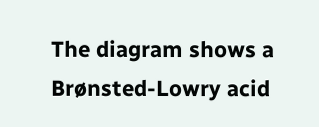The diagram shows a Brønsted-Lowry acid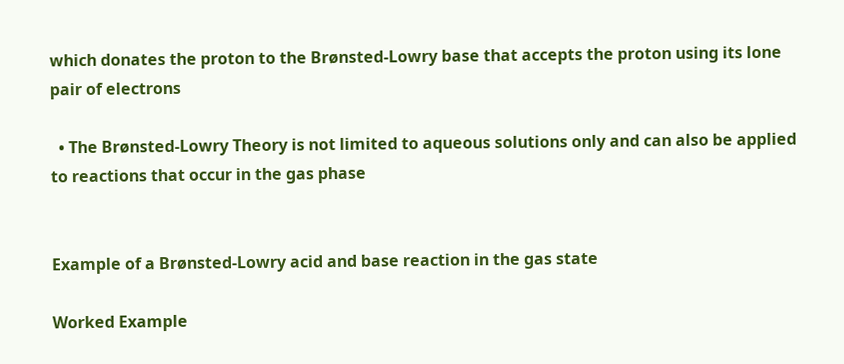which donates the proton to the Brønsted-Lowry base that accepts the proton using its lone pair of electrons

  • The Brønsted-Lowry Theory is not limited to aqueous solutions only and can also be applied to reactions that occur in the gas phase


Example of a Brønsted-Lowry acid and base reaction in the gas state

Worked Example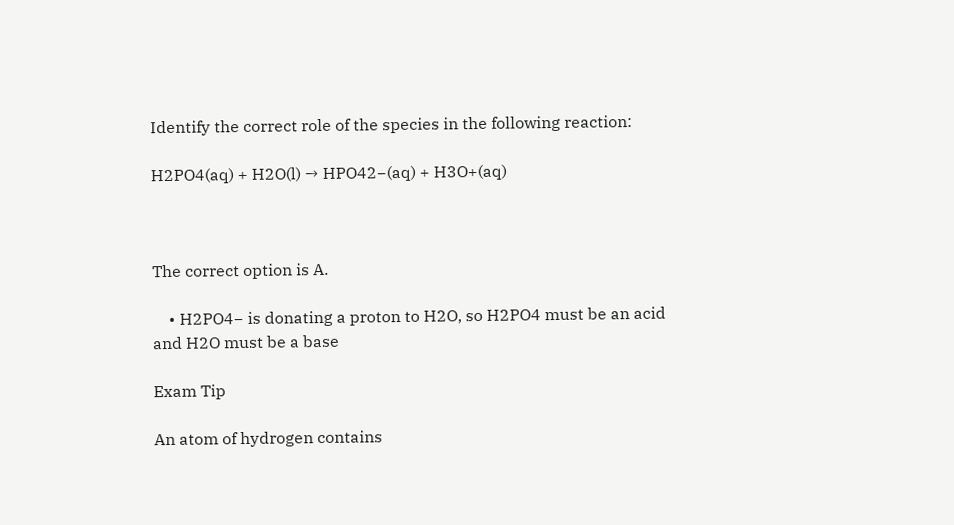Identify the correct role of the species in the following reaction:

H2PO4(aq) + H2O(l) → HPO42−(aq) + H3O+(aq)



The correct option is A.

    • H2PO4− is donating a proton to H2O, so H2PO4 must be an acid and H2O must be a base

Exam Tip

An atom of hydrogen contains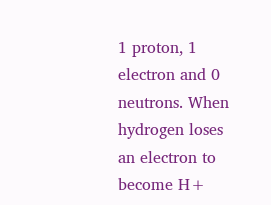1 proton, 1 electron and 0 neutrons. When hydrogen loses an electron to become H+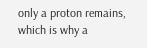only a proton remains, which is why a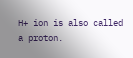H+ ion is also called a proton.